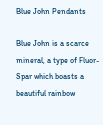Blue John Pendants

Blue John is a scarce mineral, a type of Fluor-Spar which boasts a beautiful rainbow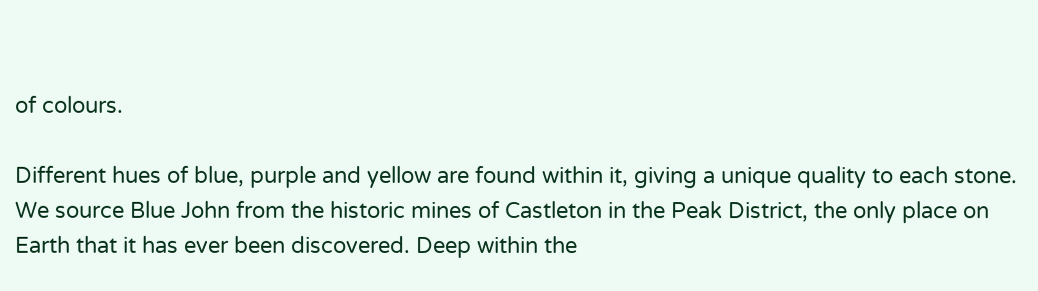of colours.

Different hues of blue, purple and yellow are found within it, giving a unique quality to each stone. We source Blue John from the historic mines of Castleton in the Peak District, the only place on Earth that it has ever been discovered. Deep within the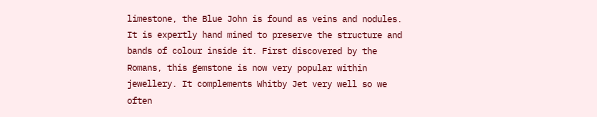limestone, the Blue John is found as veins and nodules. It is expertly hand mined to preserve the structure and bands of colour inside it. First discovered by the Romans, this gemstone is now very popular within jewellery. It complements Whitby Jet very well so we often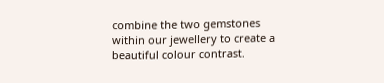combine the two gemstones within our jewellery to create a beautiful colour contrast.